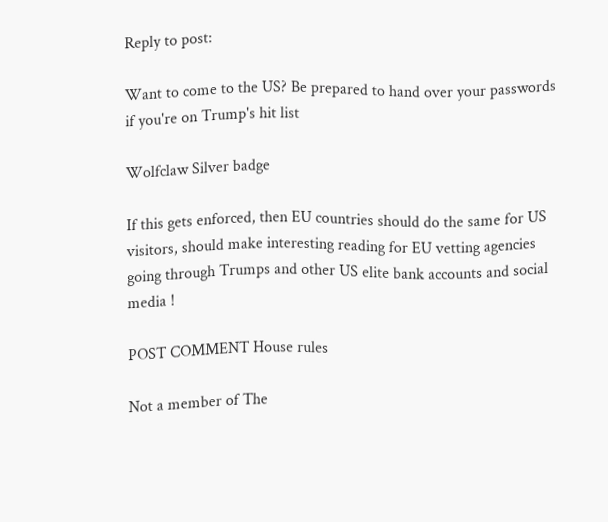Reply to post:

Want to come to the US? Be prepared to hand over your passwords if you're on Trump's hit list

Wolfclaw Silver badge

If this gets enforced, then EU countries should do the same for US visitors, should make interesting reading for EU vetting agencies going through Trumps and other US elite bank accounts and social media !

POST COMMENT House rules

Not a member of The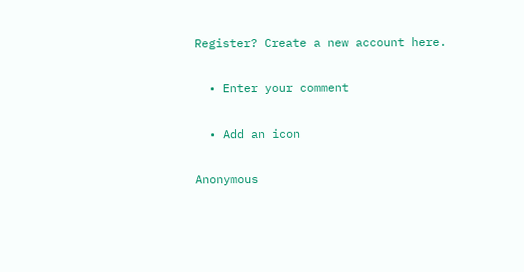Register? Create a new account here.

  • Enter your comment

  • Add an icon

Anonymous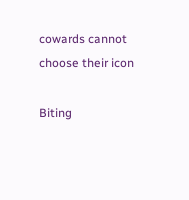cowards cannot choose their icon

Biting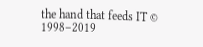the hand that feeds IT © 1998–2019